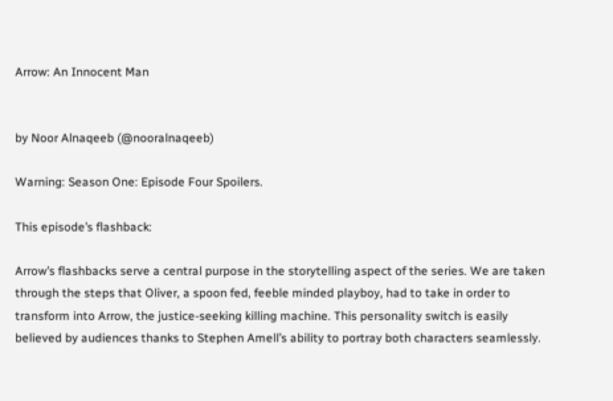Arrow: An Innocent Man


by Noor Alnaqeeb (@nooralnaqeeb)

Warning: Season One: Episode Four Spoilers.

This episode’s flashback:

Arrow’s flashbacks serve a central purpose in the storytelling aspect of the series. We are taken through the steps that Oliver, a spoon fed, feeble minded playboy, had to take in order to transform into Arrow, the justice-seeking killing machine. This personality switch is easily believed by audiences thanks to Stephen Amell’s ability to portray both characters seamlessly.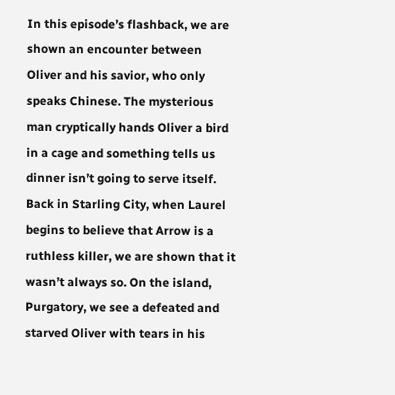In this episode’s flashback, we are shown an encounter between Oliver and his savior, who only speaks Chinese. The mysterious man cryptically hands Oliver a bird in a cage and something tells us dinner isn’t going to serve itself. Back in Starling City, when Laurel begins to believe that Arrow is a ruthless killer, we are shown that it wasn’t always so. On the island, Purgatory, we see a defeated and starved Oliver with tears in his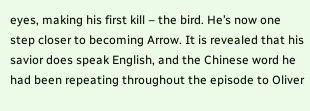eyes, making his first kill – the bird. He’s now one step closer to becoming Arrow. It is revealed that his savior does speak English, and the Chinese word he had been repeating throughout the episode to Oliver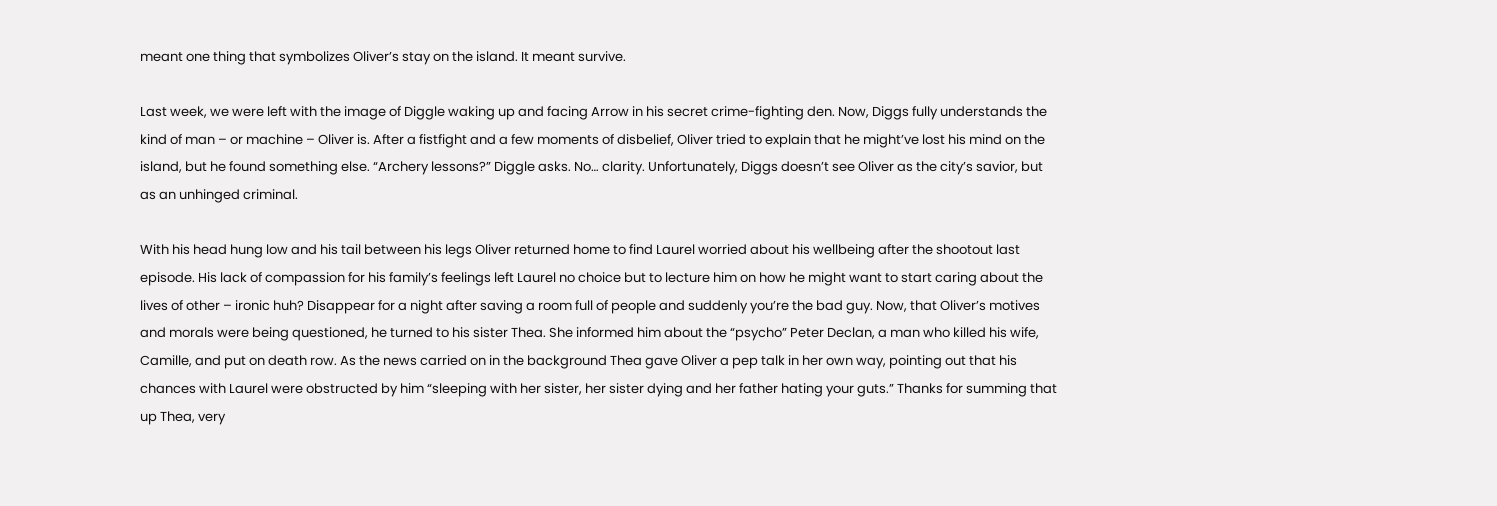meant one thing that symbolizes Oliver’s stay on the island. It meant survive.

Last week, we were left with the image of Diggle waking up and facing Arrow in his secret crime-fighting den. Now, Diggs fully understands the kind of man – or machine – Oliver is. After a fistfight and a few moments of disbelief, Oliver tried to explain that he might’ve lost his mind on the island, but he found something else. “Archery lessons?” Diggle asks. No… clarity. Unfortunately, Diggs doesn’t see Oliver as the city’s savior, but as an unhinged criminal.

With his head hung low and his tail between his legs Oliver returned home to find Laurel worried about his wellbeing after the shootout last episode. His lack of compassion for his family’s feelings left Laurel no choice but to lecture him on how he might want to start caring about the lives of other – ironic huh? Disappear for a night after saving a room full of people and suddenly you’re the bad guy. Now, that Oliver’s motives and morals were being questioned, he turned to his sister Thea. She informed him about the “psycho” Peter Declan, a man who killed his wife, Camille, and put on death row. As the news carried on in the background Thea gave Oliver a pep talk in her own way, pointing out that his chances with Laurel were obstructed by him “sleeping with her sister, her sister dying and her father hating your guts.” Thanks for summing that up Thea, very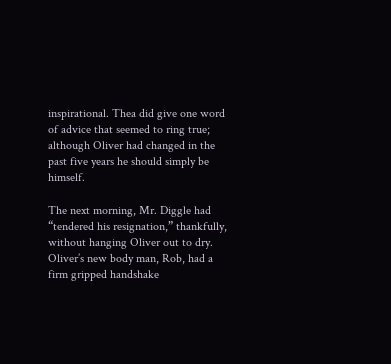inspirational. Thea did give one word of advice that seemed to ring true; although Oliver had changed in the past five years he should simply be himself.

The next morning, Mr. Diggle had “tendered his resignation,” thankfully, without hanging Oliver out to dry. Oliver’s new body man, Rob, had a firm gripped handshake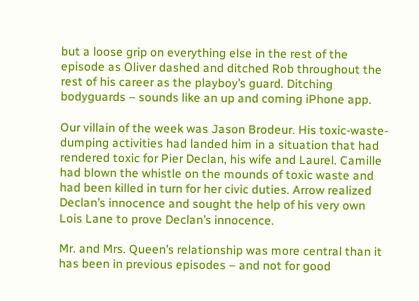but a loose grip on everything else in the rest of the episode as Oliver dashed and ditched Rob throughout the rest of his career as the playboy’s guard. Ditching bodyguards – sounds like an up and coming iPhone app.

Our villain of the week was Jason Brodeur. His toxic-waste-dumping activities had landed him in a situation that had rendered toxic for Pier Declan, his wife and Laurel. Camille had blown the whistle on the mounds of toxic waste and had been killed in turn for her civic duties. Arrow realized Declan’s innocence and sought the help of his very own Lois Lane to prove Declan’s innocence.

Mr. and Mrs. Queen’s relationship was more central than it has been in previous episodes – and not for good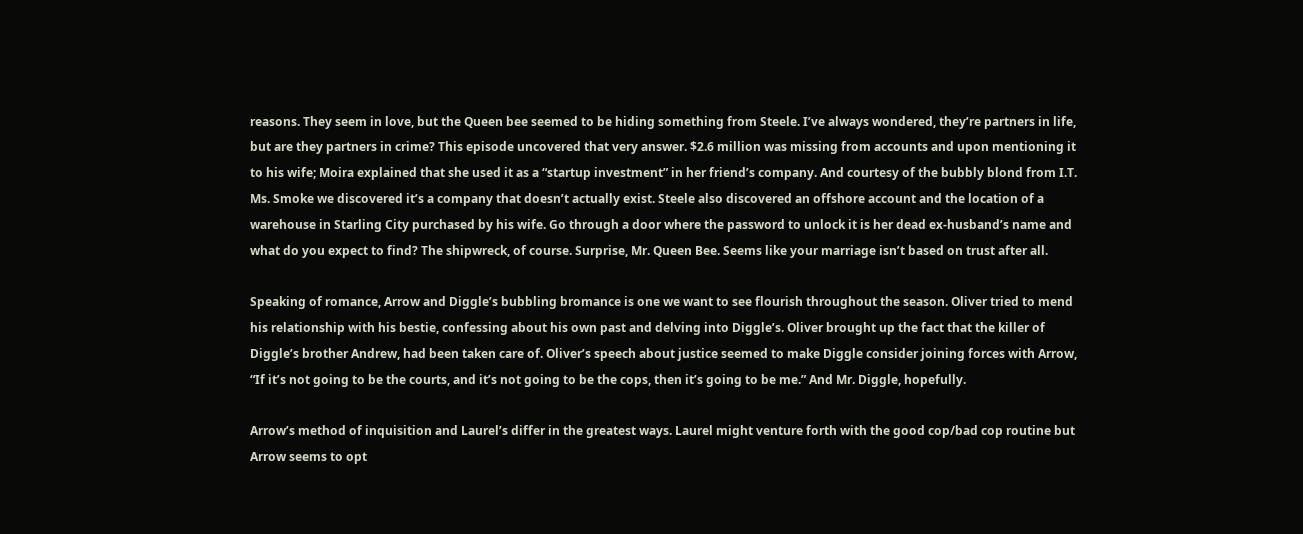reasons. They seem in love, but the Queen bee seemed to be hiding something from Steele. I’ve always wondered, they’re partners in life, but are they partners in crime? This episode uncovered that very answer. $2.6 million was missing from accounts and upon mentioning it to his wife; Moira explained that she used it as a “startup investment” in her friend’s company. And courtesy of the bubbly blond from I.T. Ms. Smoke we discovered it’s a company that doesn’t actually exist. Steele also discovered an offshore account and the location of a warehouse in Starling City purchased by his wife. Go through a door where the password to unlock it is her dead ex-husband’s name and what do you expect to find? The shipwreck, of course. Surprise, Mr. Queen Bee. Seems like your marriage isn’t based on trust after all.

Speaking of romance, Arrow and Diggle’s bubbling bromance is one we want to see flourish throughout the season. Oliver tried to mend his relationship with his bestie, confessing about his own past and delving into Diggle’s. Oliver brought up the fact that the killer of Diggle’s brother Andrew, had been taken care of. Oliver’s speech about justice seemed to make Diggle consider joining forces with Arrow, “If it’s not going to be the courts, and it’s not going to be the cops, then it’s going to be me.” And Mr. Diggle, hopefully.

Arrow’s method of inquisition and Laurel’s differ in the greatest ways. Laurel might venture forth with the good cop/bad cop routine but Arrow seems to opt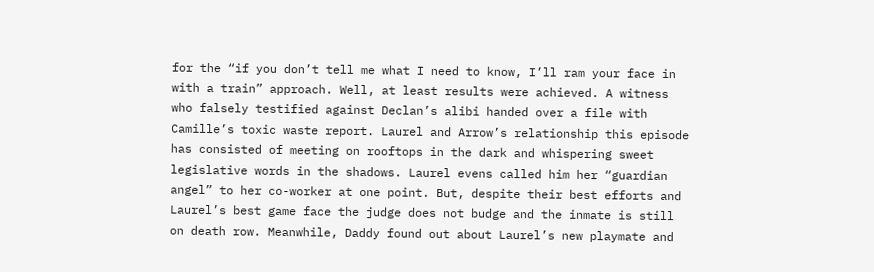for the “if you don’t tell me what I need to know, I’ll ram your face in with a train” approach. Well, at least results were achieved. A witness who falsely testified against Declan’s alibi handed over a file with Camille’s toxic waste report. Laurel and Arrow’s relationship this episode has consisted of meeting on rooftops in the dark and whispering sweet legislative words in the shadows. Laurel evens called him her “guardian angel” to her co-worker at one point. But, despite their best efforts and Laurel’s best game face the judge does not budge and the inmate is still on death row. Meanwhile, Daddy found out about Laurel’s new playmate and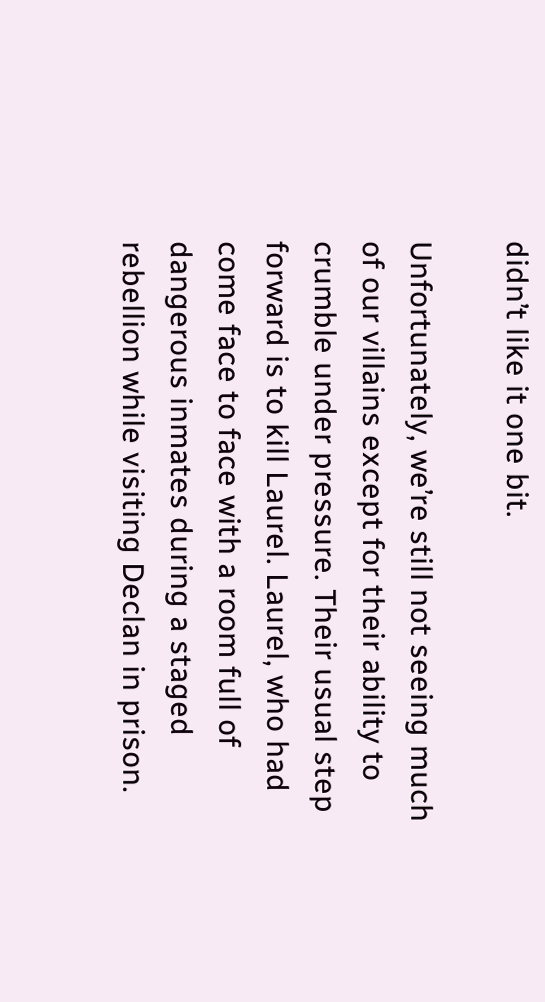didn’t like it one bit.

Unfortunately, we’re still not seeing much of our villains except for their ability to crumble under pressure. Their usual step forward is to kill Laurel. Laurel, who had come face to face with a room full of dangerous inmates during a staged rebellion while visiting Declan in prison.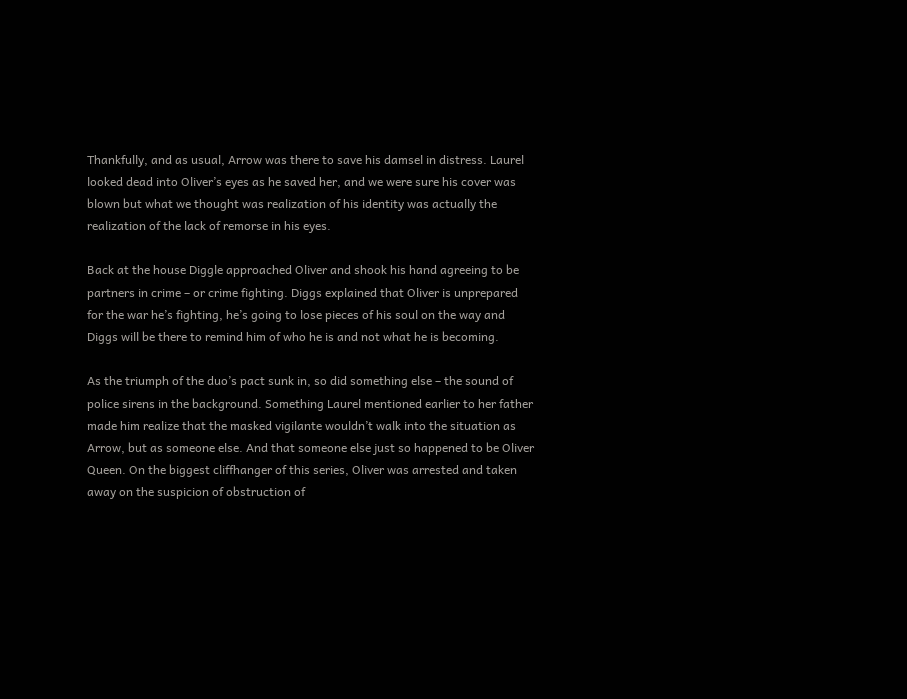Thankfully, and as usual, Arrow was there to save his damsel in distress. Laurel looked dead into Oliver’s eyes as he saved her, and we were sure his cover was blown but what we thought was realization of his identity was actually the realization of the lack of remorse in his eyes.

Back at the house Diggle approached Oliver and shook his hand agreeing to be partners in crime – or crime fighting. Diggs explained that Oliver is unprepared for the war he’s fighting, he’s going to lose pieces of his soul on the way and Diggs will be there to remind him of who he is and not what he is becoming.

As the triumph of the duo’s pact sunk in, so did something else – the sound of police sirens in the background. Something Laurel mentioned earlier to her father made him realize that the masked vigilante wouldn’t walk into the situation as Arrow, but as someone else. And that someone else just so happened to be Oliver Queen. On the biggest cliffhanger of this series, Oliver was arrested and taken away on the suspicion of obstruction of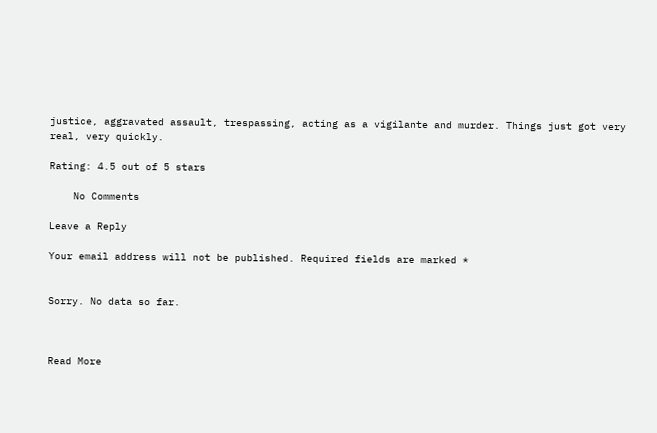justice, aggravated assault, trespassing, acting as a vigilante and murder. Things just got very real, very quickly.

Rating: 4.5 out of 5 stars

    No Comments

Leave a Reply

Your email address will not be published. Required fields are marked *


Sorry. No data so far.



Read More